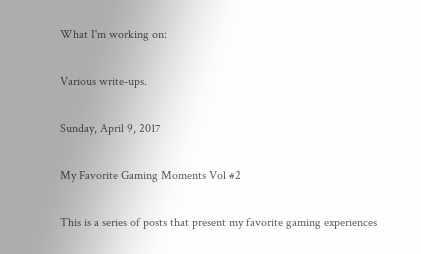What I'm working on:

Various write-ups.

Sunday, April 9, 2017

My Favorite Gaming Moments Vol #2

This is a series of posts that present my favorite gaming experiences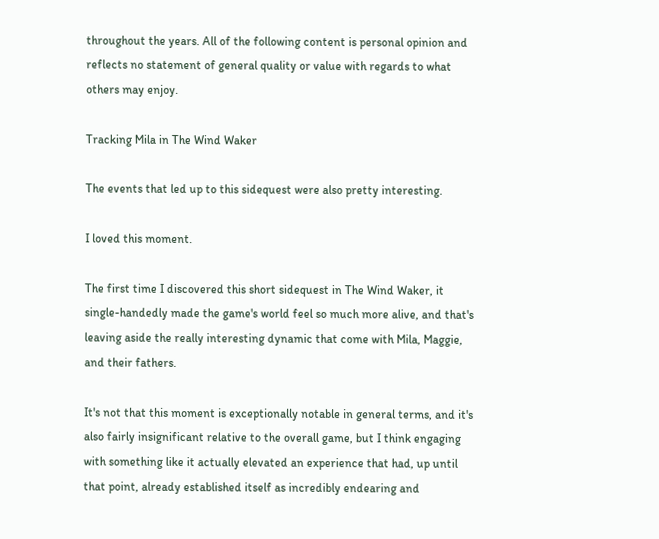throughout the years. All of the following content is personal opinion and reflects no statement of general quality or value with regards to what others may enjoy.

Tracking Mila in The Wind Waker

The events that led up to this sidequest were also pretty interesting.

I loved this moment.

The first time I discovered this short sidequest in The Wind Waker, it single-handedly made the game's world feel so much more alive, and that's leaving aside the really interesting dynamic that come with Mila, Maggie, and their fathers.

It's not that this moment is exceptionally notable in general terms, and it's also fairly insignificant relative to the overall game, but I think engaging with something like it actually elevated an experience that had, up until that point, already established itself as incredibly endearing and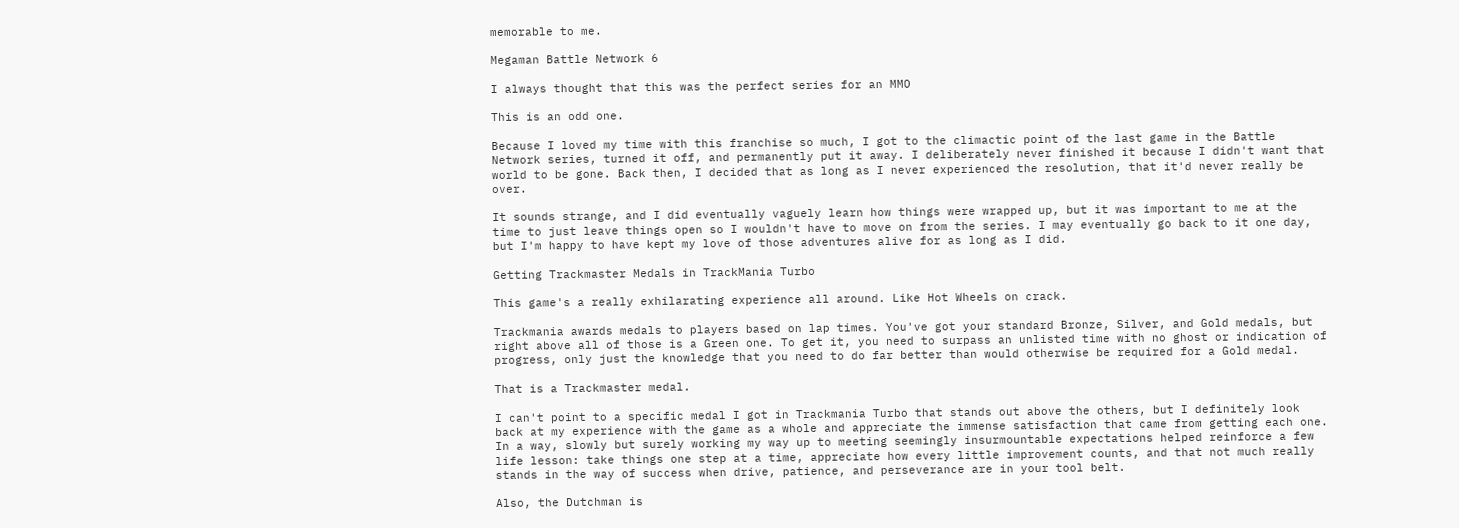memorable to me.

Megaman Battle Network 6

I always thought that this was the perfect series for an MMO

This is an odd one.

Because I loved my time with this franchise so much, I got to the climactic point of the last game in the Battle Network series, turned it off, and permanently put it away. I deliberately never finished it because I didn't want that world to be gone. Back then, I decided that as long as I never experienced the resolution, that it'd never really be over.

It sounds strange, and I did eventually vaguely learn how things were wrapped up, but it was important to me at the time to just leave things open so I wouldn't have to move on from the series. I may eventually go back to it one day, but I'm happy to have kept my love of those adventures alive for as long as I did.

Getting Trackmaster Medals in TrackMania Turbo

This game's a really exhilarating experience all around. Like Hot Wheels on crack.

Trackmania awards medals to players based on lap times. You've got your standard Bronze, Silver, and Gold medals, but right above all of those is a Green one. To get it, you need to surpass an unlisted time with no ghost or indication of progress, only just the knowledge that you need to do far better than would otherwise be required for a Gold medal.

That is a Trackmaster medal.

I can't point to a specific medal I got in Trackmania Turbo that stands out above the others, but I definitely look back at my experience with the game as a whole and appreciate the immense satisfaction that came from getting each one. In a way, slowly but surely working my way up to meeting seemingly insurmountable expectations helped reinforce a few life lesson: take things one step at a time, appreciate how every little improvement counts, and that not much really stands in the way of success when drive, patience, and perseverance are in your tool belt.

Also, the Dutchman is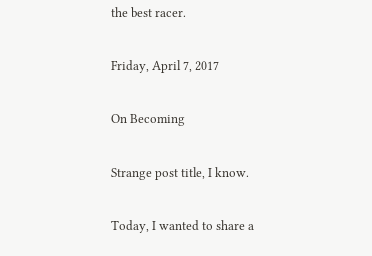the best racer.

Friday, April 7, 2017

On Becoming

Strange post title, I know.

Today, I wanted to share a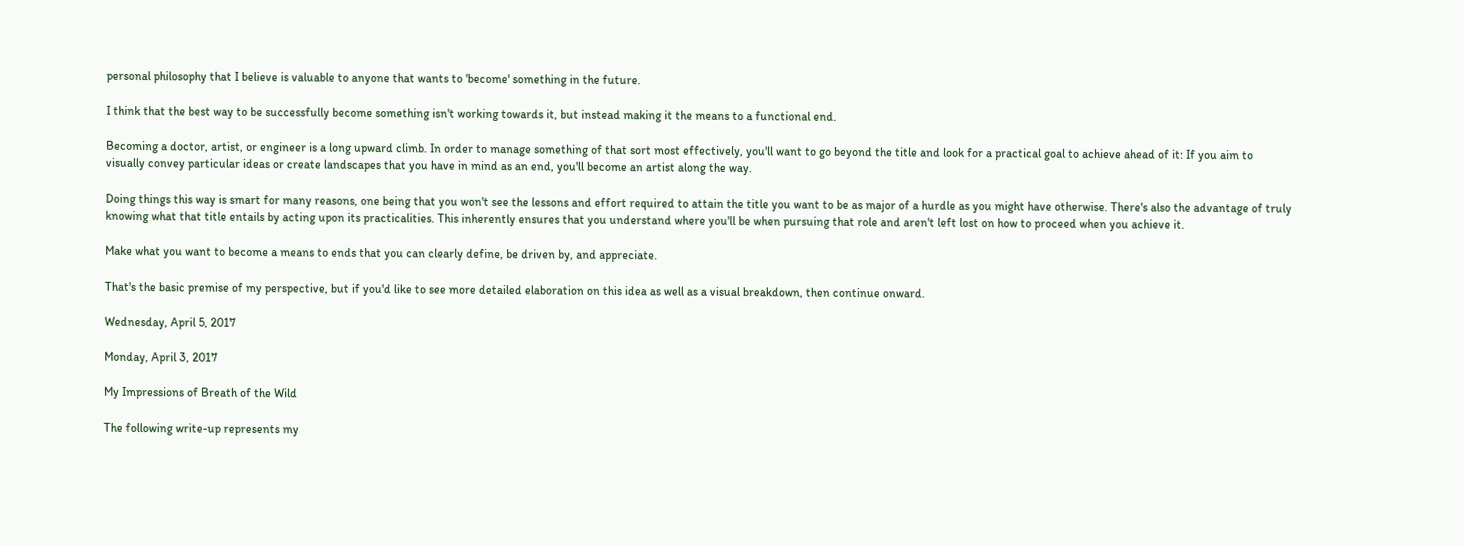personal philosophy that I believe is valuable to anyone that wants to 'become' something in the future.

I think that the best way to be successfully become something isn't working towards it, but instead making it the means to a functional end.

Becoming a doctor, artist, or engineer is a long upward climb. In order to manage something of that sort most effectively, you'll want to go beyond the title and look for a practical goal to achieve ahead of it: If you aim to visually convey particular ideas or create landscapes that you have in mind as an end, you'll become an artist along the way.

Doing things this way is smart for many reasons, one being that you won't see the lessons and effort required to attain the title you want to be as major of a hurdle as you might have otherwise. There's also the advantage of truly knowing what that title entails by acting upon its practicalities. This inherently ensures that you understand where you'll be when pursuing that role and aren't left lost on how to proceed when you achieve it.

Make what you want to become a means to ends that you can clearly define, be driven by, and appreciate.

That's the basic premise of my perspective, but if you'd like to see more detailed elaboration on this idea as well as a visual breakdown, then continue onward.

Wednesday, April 5, 2017

Monday, April 3, 2017

My Impressions of Breath of the Wild

The following write-up represents my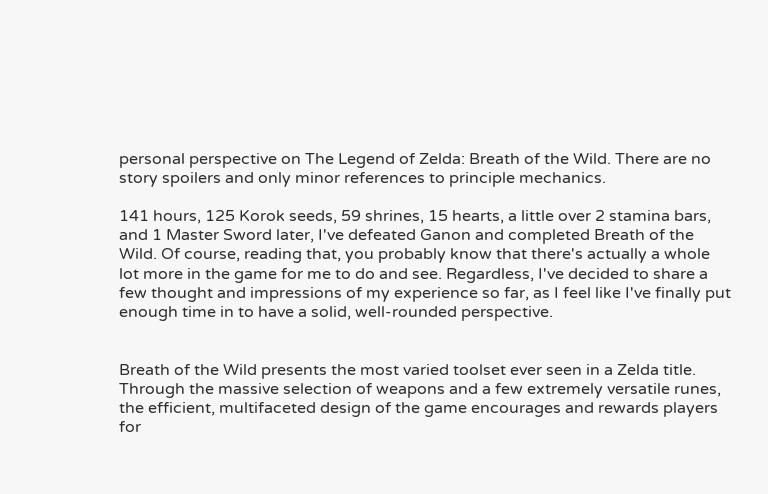personal perspective on The Legend of Zelda: Breath of the Wild. There are no story spoilers and only minor references to principle mechanics.

141 hours, 125 Korok seeds, 59 shrines, 15 hearts, a little over 2 stamina bars, and 1 Master Sword later, I've defeated Ganon and completed Breath of the Wild. Of course, reading that, you probably know that there's actually a whole lot more in the game for me to do and see. Regardless, I've decided to share a few thought and impressions of my experience so far, as I feel like I've finally put enough time in to have a solid, well-rounded perspective.


Breath of the Wild presents the most varied toolset ever seen in a Zelda title. Through the massive selection of weapons and a few extremely versatile runes, the efficient, multifaceted design of the game encourages and rewards players for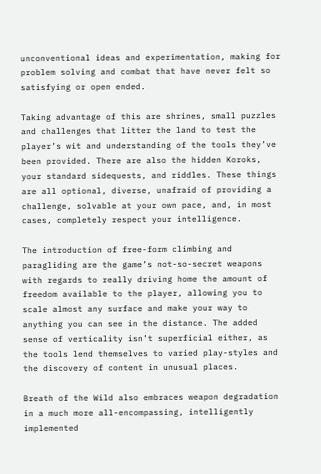unconventional ideas and experimentation, making for problem solving and combat that have never felt so satisfying or open ended.

Taking advantage of this are shrines, small puzzles and challenges that litter the land to test the player’s wit and understanding of the tools they’ve been provided. There are also the hidden Koroks, your standard sidequests, and riddles. These things are all optional, diverse, unafraid of providing a challenge, solvable at your own pace, and, in most cases, completely respect your intelligence.

The introduction of free-form climbing and paragliding are the game’s not-so-secret weapons with regards to really driving home the amount of freedom available to the player, allowing you to scale almost any surface and make your way to anything you can see in the distance. The added sense of verticality isn’t superficial either, as the tools lend themselves to varied play-styles and the discovery of content in unusual places.

Breath of the Wild also embraces weapon degradation in a much more all-encompassing, intelligently implemented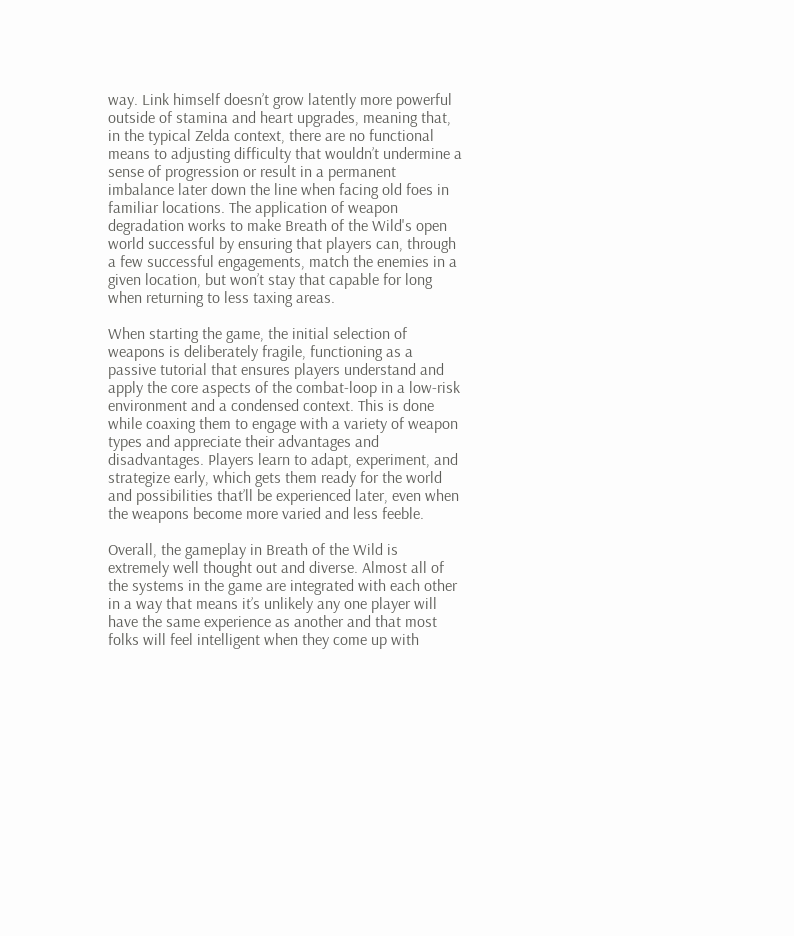way. Link himself doesn’t grow latently more powerful outside of stamina and heart upgrades, meaning that, in the typical Zelda context, there are no functional means to adjusting difficulty that wouldn’t undermine a sense of progression or result in a permanent imbalance later down the line when facing old foes in familiar locations. The application of weapon degradation works to make Breath of the Wild's open world successful by ensuring that players can, through a few successful engagements, match the enemies in a given location, but won’t stay that capable for long when returning to less taxing areas.

When starting the game, the initial selection of weapons is deliberately fragile, functioning as a passive tutorial that ensures players understand and apply the core aspects of the combat-loop in a low-risk environment and a condensed context. This is done while coaxing them to engage with a variety of weapon types and appreciate their advantages and disadvantages. Players learn to adapt, experiment, and strategize early, which gets them ready for the world and possibilities that’ll be experienced later, even when the weapons become more varied and less feeble.

Overall, the gameplay in Breath of the Wild is extremely well thought out and diverse. Almost all of the systems in the game are integrated with each other in a way that means it’s unlikely any one player will have the same experience as another and that most folks will feel intelligent when they come up with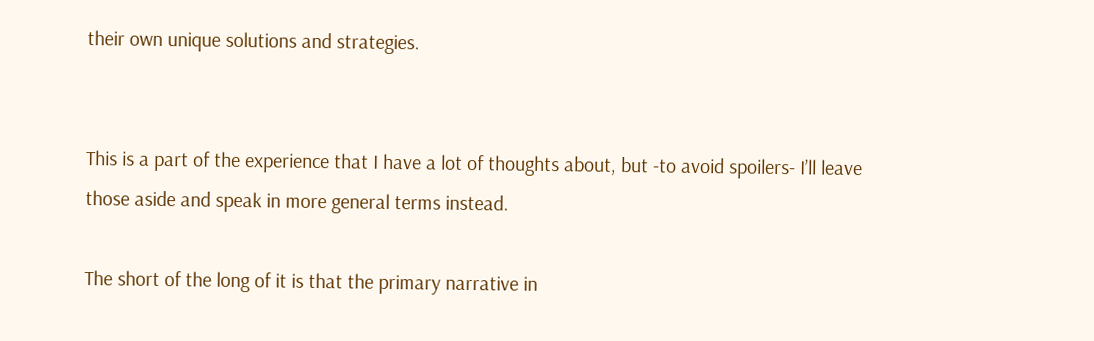their own unique solutions and strategies.


This is a part of the experience that I have a lot of thoughts about, but -to avoid spoilers- I’ll leave those aside and speak in more general terms instead.

The short of the long of it is that the primary narrative in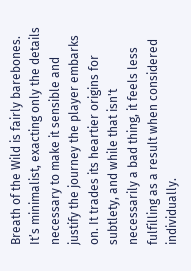Breath of the Wild is fairly barebones. It’s minimalist, exacting only the details necessary to make it sensible and justify the journey the player embarks on. It trades its heartier origins for subtlety, and while that isn't necessarily a bad thing, it feels less fulfilling as a result when considered individually.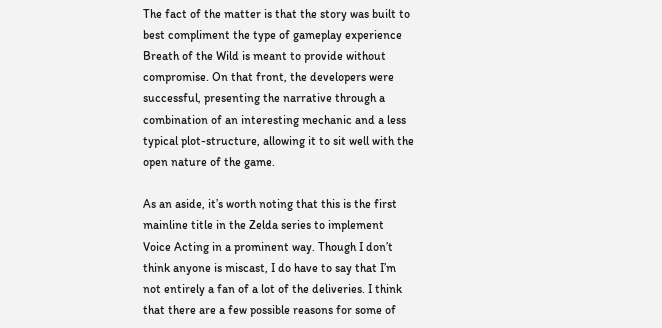The fact of the matter is that the story was built to best compliment the type of gameplay experience Breath of the Wild is meant to provide without compromise. On that front, the developers were successful, presenting the narrative through a combination of an interesting mechanic and a less typical plot-structure, allowing it to sit well with the open nature of the game.

As an aside, it’s worth noting that this is the first mainline title in the Zelda series to implement Voice Acting in a prominent way. Though I don’t think anyone is miscast, I do have to say that I’m not entirely a fan of a lot of the deliveries. I think that there are a few possible reasons for some of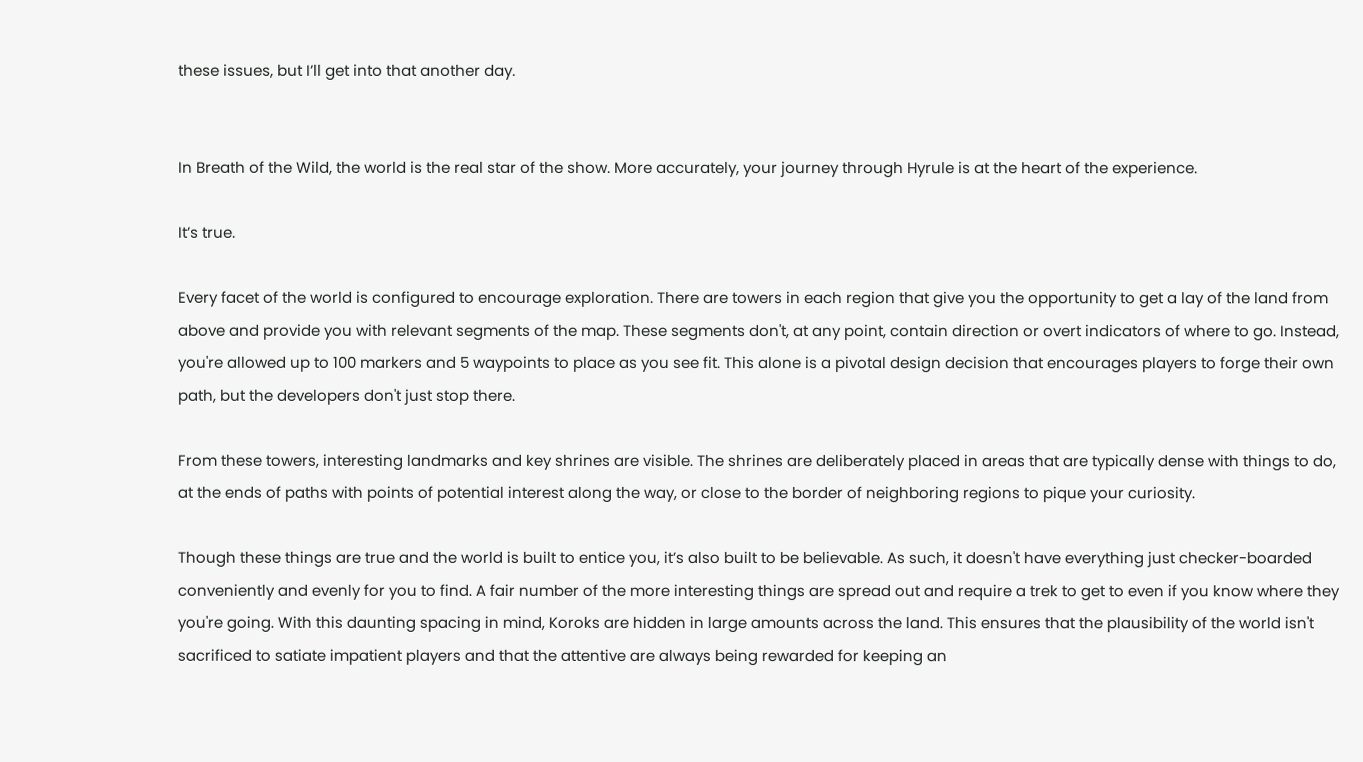these issues, but I’ll get into that another day.


In Breath of the Wild, the world is the real star of the show. More accurately, your journey through Hyrule is at the heart of the experience.

It’s true.

Every facet of the world is configured to encourage exploration. There are towers in each region that give you the opportunity to get a lay of the land from above and provide you with relevant segments of the map. These segments don't, at any point, contain direction or overt indicators of where to go. Instead, you're allowed up to 100 markers and 5 waypoints to place as you see fit. This alone is a pivotal design decision that encourages players to forge their own path, but the developers don't just stop there.

From these towers, interesting landmarks and key shrines are visible. The shrines are deliberately placed in areas that are typically dense with things to do, at the ends of paths with points of potential interest along the way, or close to the border of neighboring regions to pique your curiosity.

Though these things are true and the world is built to entice you, it’s also built to be believable. As such, it doesn't have everything just checker-boarded conveniently and evenly for you to find. A fair number of the more interesting things are spread out and require a trek to get to even if you know where they you're going. With this daunting spacing in mind, Koroks are hidden in large amounts across the land. This ensures that the plausibility of the world isn't sacrificed to satiate impatient players and that the attentive are always being rewarded for keeping an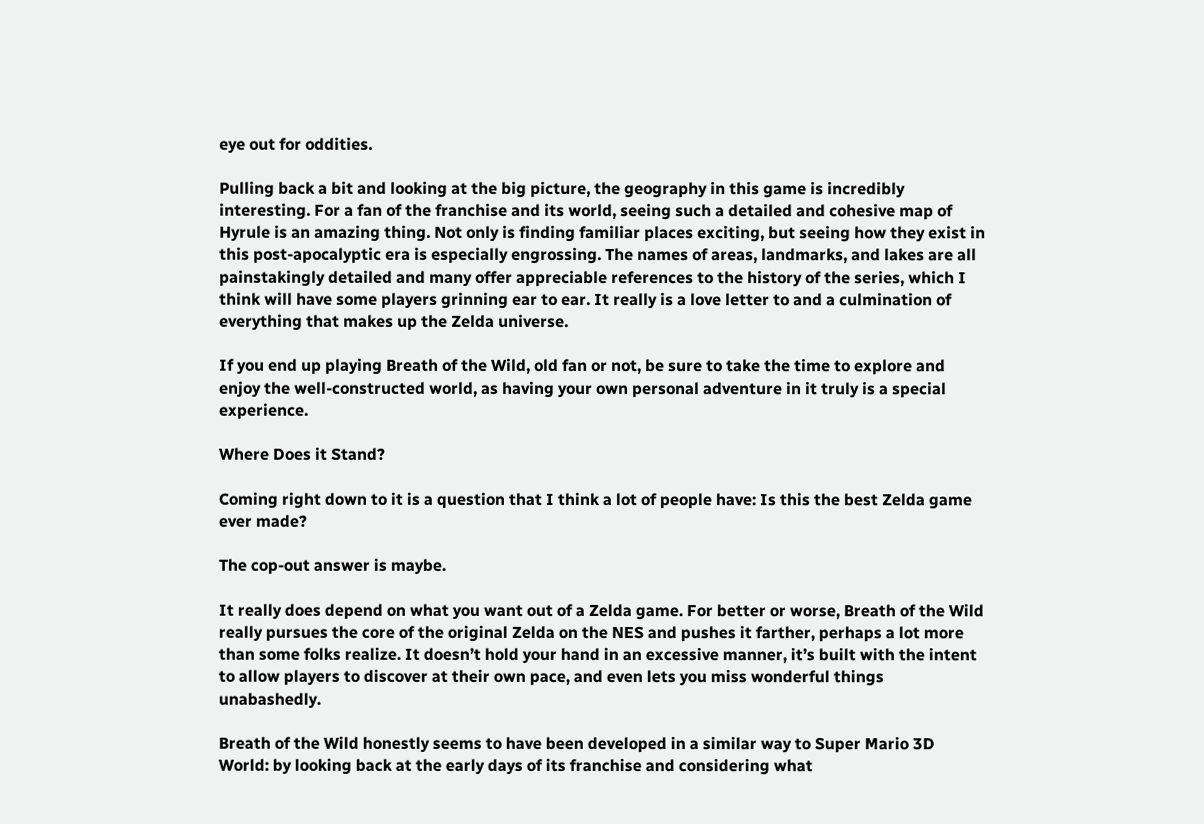eye out for oddities.

Pulling back a bit and looking at the big picture, the geography in this game is incredibly interesting. For a fan of the franchise and its world, seeing such a detailed and cohesive map of Hyrule is an amazing thing. Not only is finding familiar places exciting, but seeing how they exist in this post-apocalyptic era is especially engrossing. The names of areas, landmarks, and lakes are all painstakingly detailed and many offer appreciable references to the history of the series, which I think will have some players grinning ear to ear. It really is a love letter to and a culmination of everything that makes up the Zelda universe.

If you end up playing Breath of the Wild, old fan or not, be sure to take the time to explore and enjoy the well-constructed world, as having your own personal adventure in it truly is a special experience.

Where Does it Stand?

Coming right down to it is a question that I think a lot of people have: Is this the best Zelda game ever made?

The cop-out answer is maybe.

It really does depend on what you want out of a Zelda game. For better or worse, Breath of the Wild really pursues the core of the original Zelda on the NES and pushes it farther, perhaps a lot more than some folks realize. It doesn’t hold your hand in an excessive manner, it’s built with the intent to allow players to discover at their own pace, and even lets you miss wonderful things unabashedly.

Breath of the Wild honestly seems to have been developed in a similar way to Super Mario 3D World: by looking back at the early days of its franchise and considering what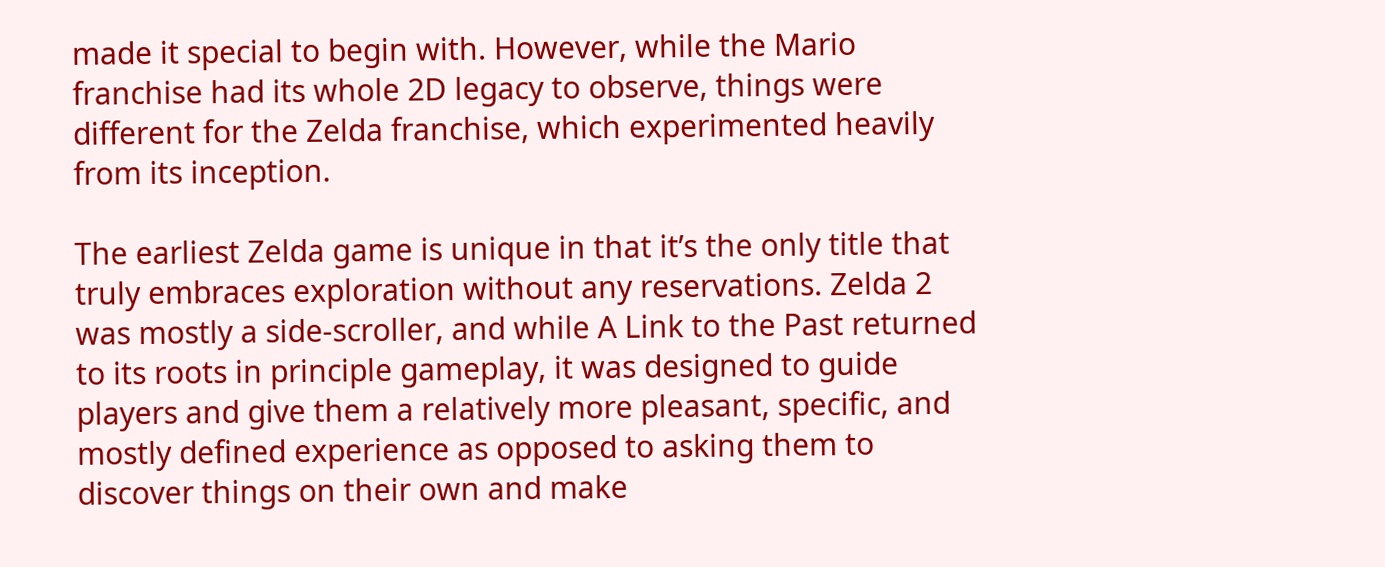made it special to begin with. However, while the Mario franchise had its whole 2D legacy to observe, things were different for the Zelda franchise, which experimented heavily from its inception.

The earliest Zelda game is unique in that it’s the only title that truly embraces exploration without any reservations. Zelda 2 was mostly a side-scroller, and while A Link to the Past returned to its roots in principle gameplay, it was designed to guide players and give them a relatively more pleasant, specific, and mostly defined experience as opposed to asking them to discover things on their own and make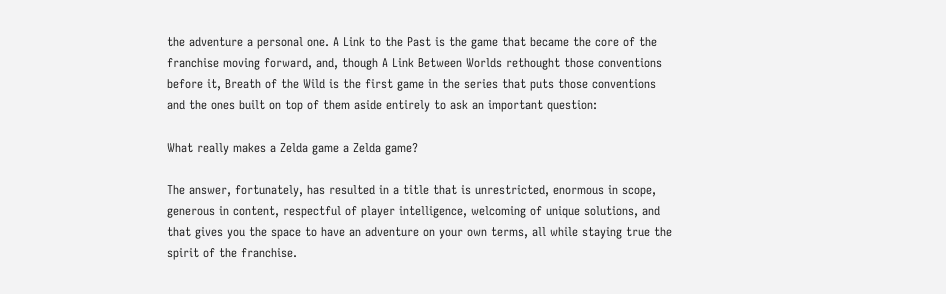the adventure a personal one. A Link to the Past is the game that became the core of the franchise moving forward, and, though A Link Between Worlds rethought those conventions before it, Breath of the Wild is the first game in the series that puts those conventions and the ones built on top of them aside entirely to ask an important question:

What really makes a Zelda game a Zelda game?

The answer, fortunately, has resulted in a title that is unrestricted, enormous in scope, generous in content, respectful of player intelligence, welcoming of unique solutions, and that gives you the space to have an adventure on your own terms, all while staying true the spirit of the franchise.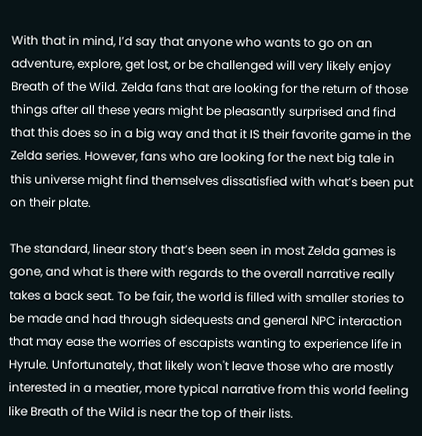With that in mind, I’d say that anyone who wants to go on an adventure, explore, get lost, or be challenged will very likely enjoy Breath of the Wild. Zelda fans that are looking for the return of those things after all these years might be pleasantly surprised and find that this does so in a big way and that it IS their favorite game in the Zelda series. However, fans who are looking for the next big tale in this universe might find themselves dissatisfied with what’s been put on their plate.

The standard, linear story that’s been seen in most Zelda games is gone, and what is there with regards to the overall narrative really takes a back seat. To be fair, the world is filled with smaller stories to be made and had through sidequests and general NPC interaction that may ease the worries of escapists wanting to experience life in Hyrule. Unfortunately, that likely won't leave those who are mostly interested in a meatier, more typical narrative from this world feeling like Breath of the Wild is near the top of their lists.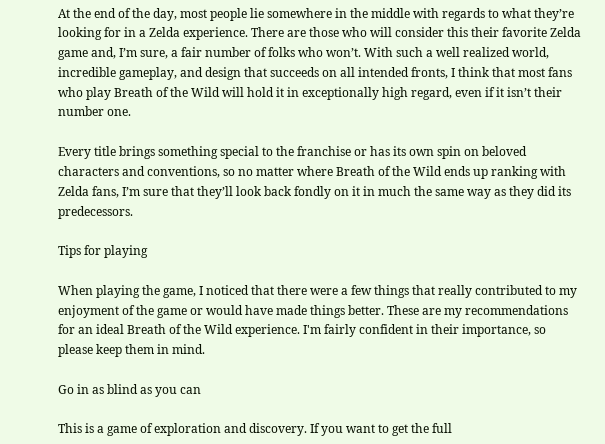At the end of the day, most people lie somewhere in the middle with regards to what they’re looking for in a Zelda experience. There are those who will consider this their favorite Zelda game and, I’m sure, a fair number of folks who won’t. With such a well realized world, incredible gameplay, and design that succeeds on all intended fronts, I think that most fans who play Breath of the Wild will hold it in exceptionally high regard, even if it isn’t their number one.

Every title brings something special to the franchise or has its own spin on beloved characters and conventions, so no matter where Breath of the Wild ends up ranking with Zelda fans, I’m sure that they’ll look back fondly on it in much the same way as they did its predecessors.

Tips for playing

When playing the game, I noticed that there were a few things that really contributed to my enjoyment of the game or would have made things better. These are my recommendations for an ideal Breath of the Wild experience. I'm fairly confident in their importance, so please keep them in mind.

Go in as blind as you can

This is a game of exploration and discovery. If you want to get the full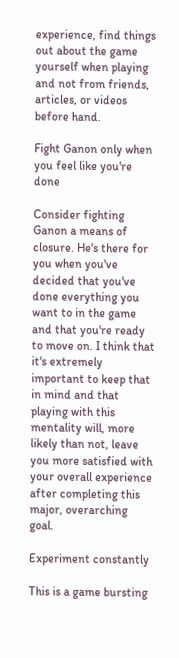experience, find things out about the game yourself when playing and not from friends, articles, or videos before hand.

Fight Ganon only when you feel like you're done

Consider fighting Ganon a means of closure. He's there for you when you've decided that you've done everything you want to in the game and that you're ready to move on. I think that it's extremely important to keep that in mind and that playing with this mentality will, more likely than not, leave you more satisfied with your overall experience after completing this major, overarching goal.

Experiment constantly

This is a game bursting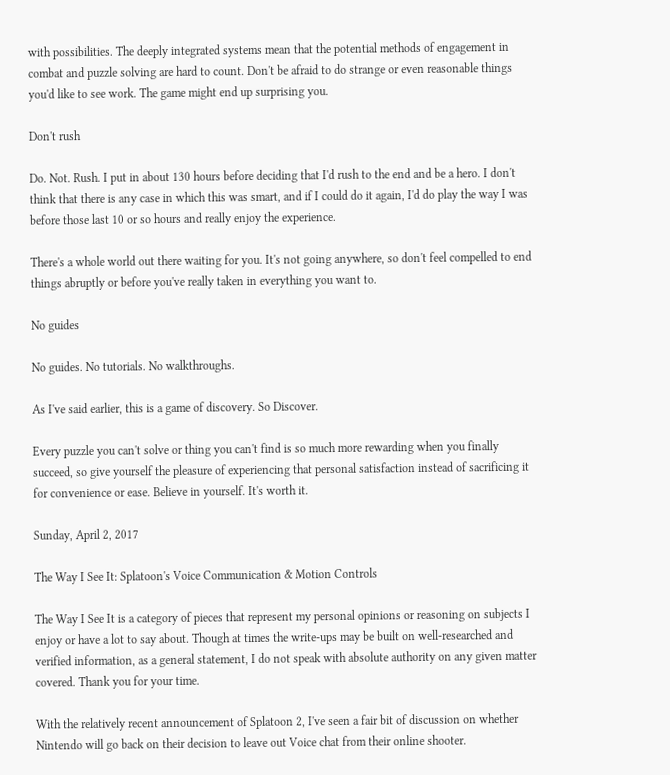with possibilities. The deeply integrated systems mean that the potential methods of engagement in combat and puzzle solving are hard to count. Don't be afraid to do strange or even reasonable things you'd like to see work. The game might end up surprising you.

Don't rush

Do. Not. Rush. I put in about 130 hours before deciding that I'd rush to the end and be a hero. I don't think that there is any case in which this was smart, and if I could do it again, I'd do play the way I was before those last 10 or so hours and really enjoy the experience.

There's a whole world out there waiting for you. It's not going anywhere, so don't feel compelled to end things abruptly or before you've really taken in everything you want to.

No guides

No guides. No tutorials. No walkthroughs.

As I've said earlier, this is a game of discovery. So Discover.

Every puzzle you can't solve or thing you can't find is so much more rewarding when you finally succeed, so give yourself the pleasure of experiencing that personal satisfaction instead of sacrificing it for convenience or ease. Believe in yourself. It's worth it.

Sunday, April 2, 2017

The Way I See It: Splatoon's Voice Communication & Motion Controls

The Way I See It is a category of pieces that represent my personal opinions or reasoning on subjects I enjoy or have a lot to say about. Though at times the write-ups may be built on well-researched and verified information, as a general statement, I do not speak with absolute authority on any given matter covered. Thank you for your time.

With the relatively recent announcement of Splatoon 2, I've seen a fair bit of discussion on whether Nintendo will go back on their decision to leave out Voice chat from their online shooter.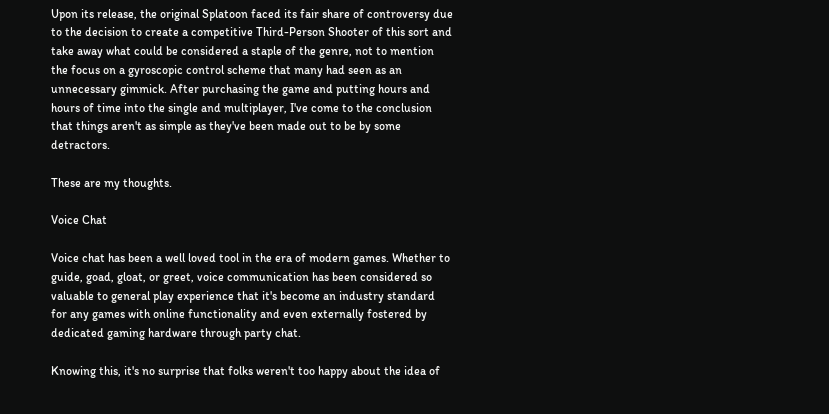Upon its release, the original Splatoon faced its fair share of controversy due to the decision to create a competitive Third-Person Shooter of this sort and take away what could be considered a staple of the genre, not to mention the focus on a gyroscopic control scheme that many had seen as an unnecessary gimmick. After purchasing the game and putting hours and hours of time into the single and multiplayer, I've come to the conclusion that things aren't as simple as they've been made out to be by some detractors.

These are my thoughts.

Voice Chat

Voice chat has been a well loved tool in the era of modern games. Whether to guide, goad, gloat, or greet, voice communication has been considered so valuable to general play experience that it's become an industry standard for any games with online functionality and even externally fostered by dedicated gaming hardware through party chat.

Knowing this, it's no surprise that folks weren't too happy about the idea of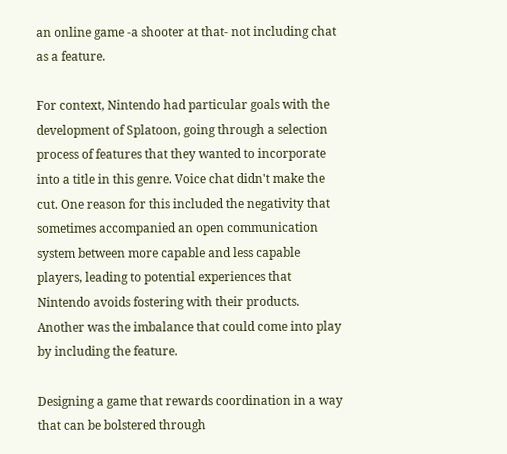an online game -a shooter at that- not including chat as a feature.

For context, Nintendo had particular goals with the development of Splatoon, going through a selection process of features that they wanted to incorporate into a title in this genre. Voice chat didn't make the cut. One reason for this included the negativity that sometimes accompanied an open communication system between more capable and less capable players, leading to potential experiences that Nintendo avoids fostering with their products. Another was the imbalance that could come into play by including the feature.

Designing a game that rewards coordination in a way that can be bolstered through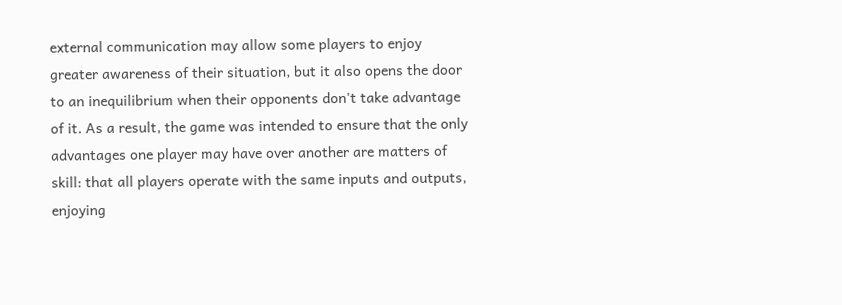external communication may allow some players to enjoy greater awareness of their situation, but it also opens the door to an inequilibrium when their opponents don't take advantage of it. As a result, the game was intended to ensure that the only advantages one player may have over another are matters of skill: that all players operate with the same inputs and outputs, enjoying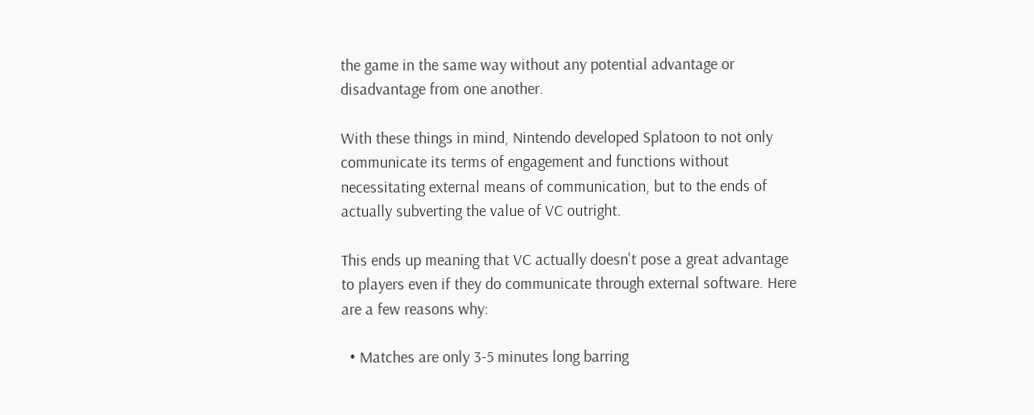the game in the same way without any potential advantage or disadvantage from one another.

With these things in mind, Nintendo developed Splatoon to not only communicate its terms of engagement and functions without necessitating external means of communication, but to the ends of actually subverting the value of VC outright.

This ends up meaning that VC actually doesn't pose a great advantage to players even if they do communicate through external software. Here are a few reasons why:

  • Matches are only 3-5 minutes long barring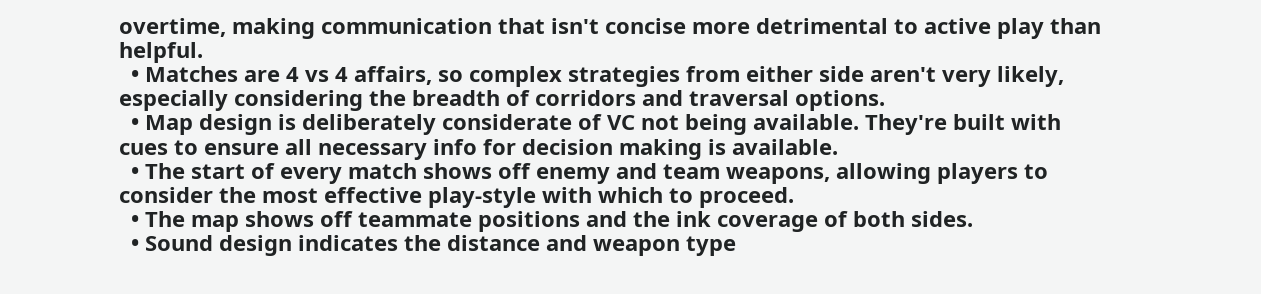overtime, making communication that isn't concise more detrimental to active play than helpful.
  • Matches are 4 vs 4 affairs, so complex strategies from either side aren't very likely, especially considering the breadth of corridors and traversal options.
  • Map design is deliberately considerate of VC not being available. They're built with cues to ensure all necessary info for decision making is available.
  • The start of every match shows off enemy and team weapons, allowing players to consider the most effective play-style with which to proceed.
  • The map shows off teammate positions and the ink coverage of both sides.
  • Sound design indicates the distance and weapon type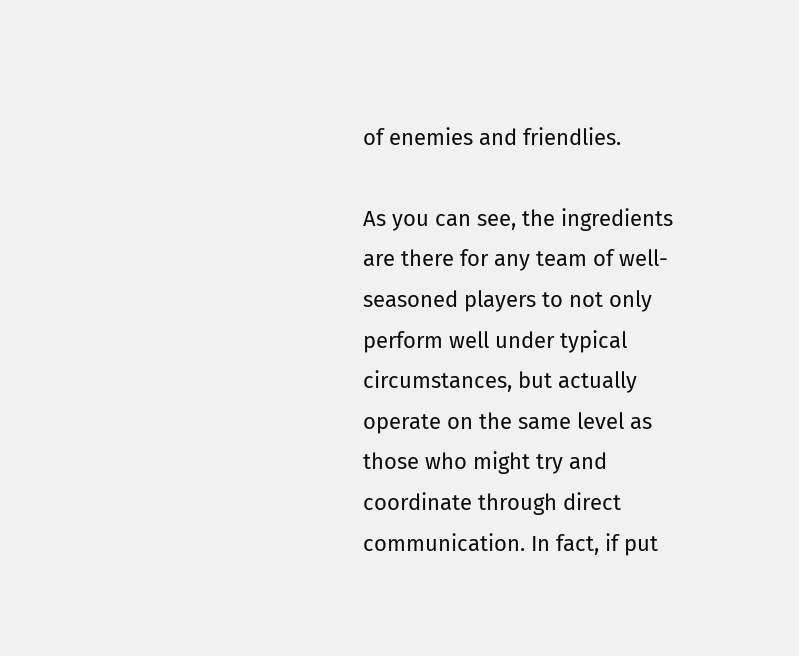of enemies and friendlies.

As you can see, the ingredients are there for any team of well-seasoned players to not only perform well under typical circumstances, but actually operate on the same level as those who might try and coordinate through direct communication. In fact, if put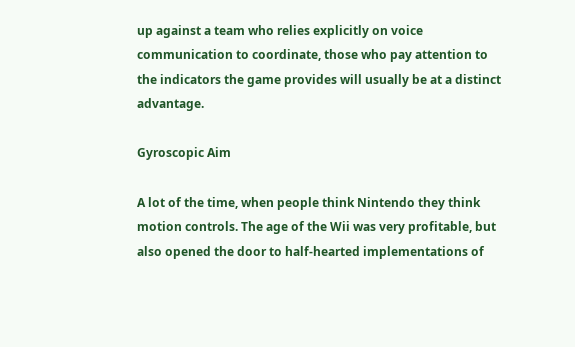up against a team who relies explicitly on voice communication to coordinate, those who pay attention to the indicators the game provides will usually be at a distinct advantage.

Gyroscopic Aim

A lot of the time, when people think Nintendo they think motion controls. The age of the Wii was very profitable, but also opened the door to half-hearted implementations of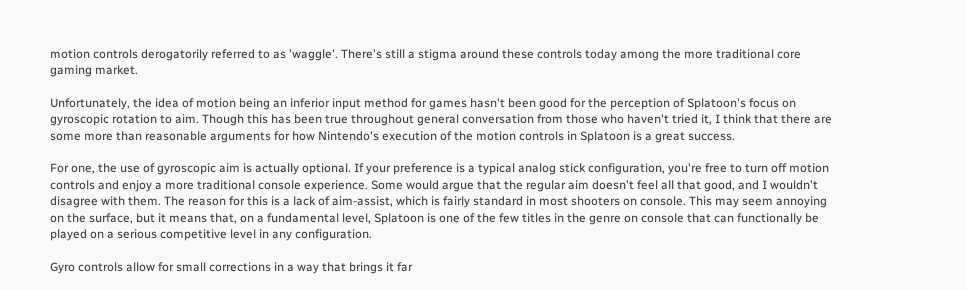motion controls derogatorily referred to as 'waggle'. There's still a stigma around these controls today among the more traditional core gaming market.

Unfortunately, the idea of motion being an inferior input method for games hasn't been good for the perception of Splatoon's focus on gyroscopic rotation to aim. Though this has been true throughout general conversation from those who haven't tried it, I think that there are some more than reasonable arguments for how Nintendo's execution of the motion controls in Splatoon is a great success.

For one, the use of gyroscopic aim is actually optional. If your preference is a typical analog stick configuration, you're free to turn off motion controls and enjoy a more traditional console experience. Some would argue that the regular aim doesn't feel all that good, and I wouldn't disagree with them. The reason for this is a lack of aim-assist, which is fairly standard in most shooters on console. This may seem annoying on the surface, but it means that, on a fundamental level, Splatoon is one of the few titles in the genre on console that can functionally be played on a serious competitive level in any configuration.

Gyro controls allow for small corrections in a way that brings it far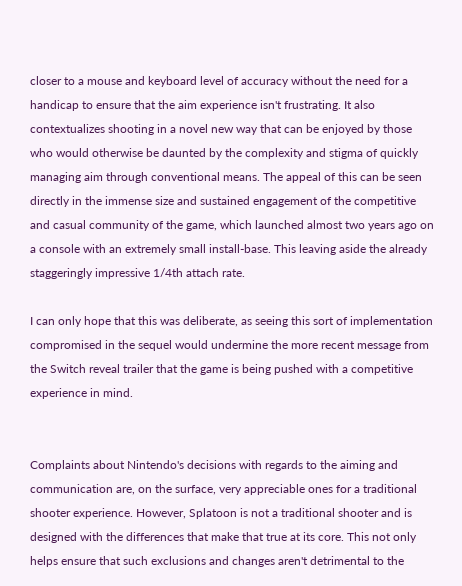closer to a mouse and keyboard level of accuracy without the need for a handicap to ensure that the aim experience isn't frustrating. It also contextualizes shooting in a novel new way that can be enjoyed by those who would otherwise be daunted by the complexity and stigma of quickly managing aim through conventional means. The appeal of this can be seen directly in the immense size and sustained engagement of the competitive and casual community of the game, which launched almost two years ago on a console with an extremely small install-base. This leaving aside the already staggeringly impressive 1/4th attach rate.

I can only hope that this was deliberate, as seeing this sort of implementation compromised in the sequel would undermine the more recent message from the Switch reveal trailer that the game is being pushed with a competitive experience in mind.


Complaints about Nintendo's decisions with regards to the aiming and communication are, on the surface, very appreciable ones for a traditional shooter experience. However, Splatoon is not a traditional shooter and is designed with the differences that make that true at its core. This not only helps ensure that such exclusions and changes aren't detrimental to the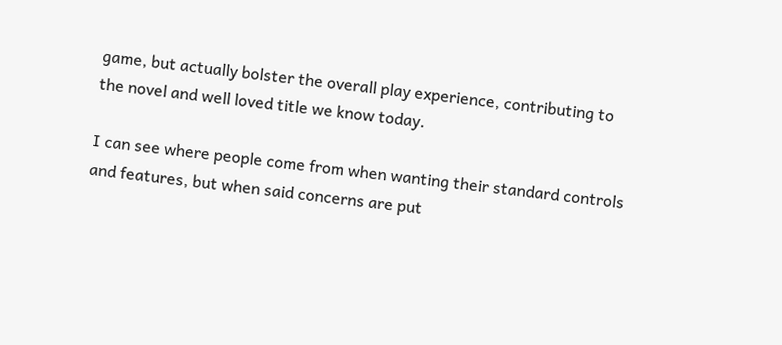game, but actually bolster the overall play experience, contributing to the novel and well loved title we know today.

I can see where people come from when wanting their standard controls and features, but when said concerns are put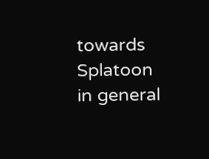towards Splatoon in general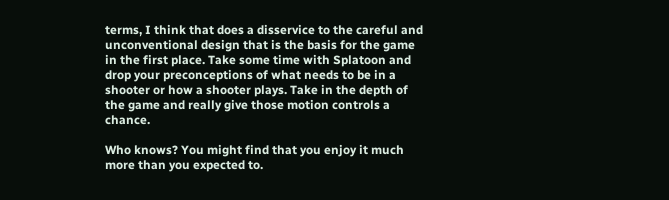terms, I think that does a disservice to the careful and unconventional design that is the basis for the game in the first place. Take some time with Splatoon and drop your preconceptions of what needs to be in a shooter or how a shooter plays. Take in the depth of the game and really give those motion controls a chance.

Who knows? You might find that you enjoy it much more than you expected to.